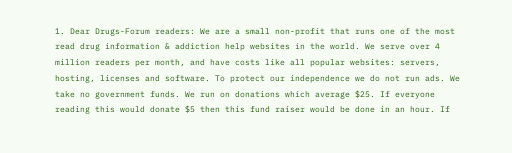1. Dear Drugs-Forum readers: We are a small non-profit that runs one of the most read drug information & addiction help websites in the world. We serve over 4 million readers per month, and have costs like all popular websites: servers, hosting, licenses and software. To protect our independence we do not run ads. We take no government funds. We run on donations which average $25. If everyone reading this would donate $5 then this fund raiser would be done in an hour. If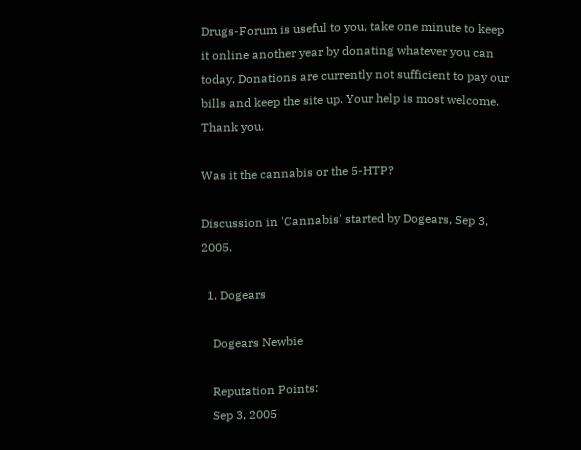Drugs-Forum is useful to you, take one minute to keep it online another year by donating whatever you can today. Donations are currently not sufficient to pay our bills and keep the site up. Your help is most welcome. Thank you.

Was it the cannabis or the 5-HTP?

Discussion in 'Cannabis' started by Dogears, Sep 3, 2005.

  1. Dogears

    Dogears Newbie

    Reputation Points:
    Sep 3, 2005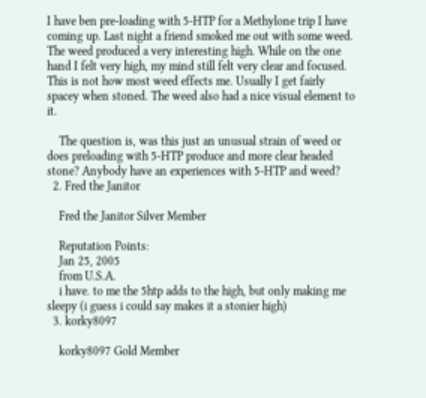I have ben pre-loading with 5-HTP for a Methylone trip I have coming up. Last night a friend smoked me out with some weed. The weed produced a very interesting high. While on the one hand I felt very high, my mind still felt very clear and focused. This is not how most weed effects me. Usually I get fairly spacey when stoned. The weed also had a nice visual element to it.

    The question is, was this just an unusual strain of weed or does preloading with 5-HTP produce and more clear headed stone? Anybody have an experiences with 5-HTP and weed?
  2. Fred the Janitor

    Fred the Janitor Silver Member

    Reputation Points:
    Jan 25, 2005
    from U.S.A.
    i have. to me the 5htp adds to the high, but only making me sleepy (i guess i could say makes it a stonier high)
  3. korky8097

    korky8097 Gold Member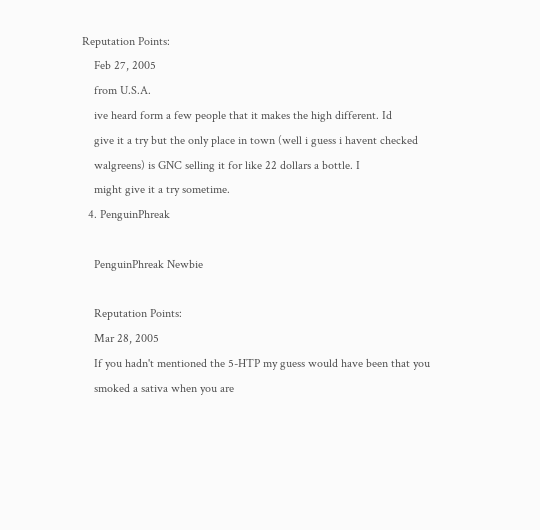Reputation Points:
    Feb 27, 2005
    from U.S.A.
    ive heard form a few people that it makes the high different. Id
    give it a try but the only place in town (well i guess i havent checked
    walgreens) is GNC selling it for like 22 dollars a bottle. I
    might give it a try sometime.
  4. PenguinPhreak

    PenguinPhreak Newbie

    Reputation Points:
    Mar 28, 2005
    If you hadn't mentioned the 5-HTP my guess would have been that you
    smoked a sativa when you are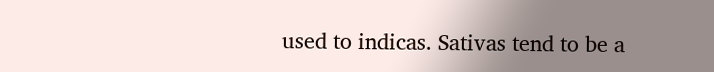used to indicas. Sativas tend to be a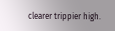clearer trippier high.